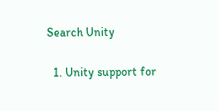Search Unity

  1. Unity support for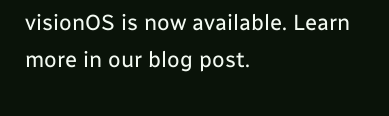visionOS is now available. Learn more in our blog post.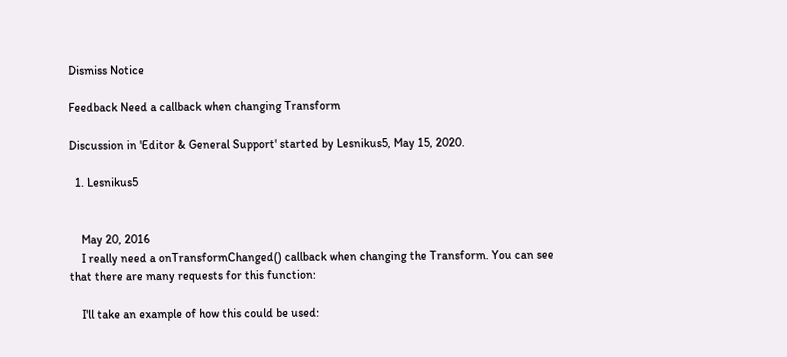Dismiss Notice

Feedback Need a callback when changing Transform

Discussion in 'Editor & General Support' started by Lesnikus5, May 15, 2020.

  1. Lesnikus5


    May 20, 2016
    I really need a onTransformChanged() callback when changing the Transform. You can see that there are many requests for this function:

    I'll take an example of how this could be used: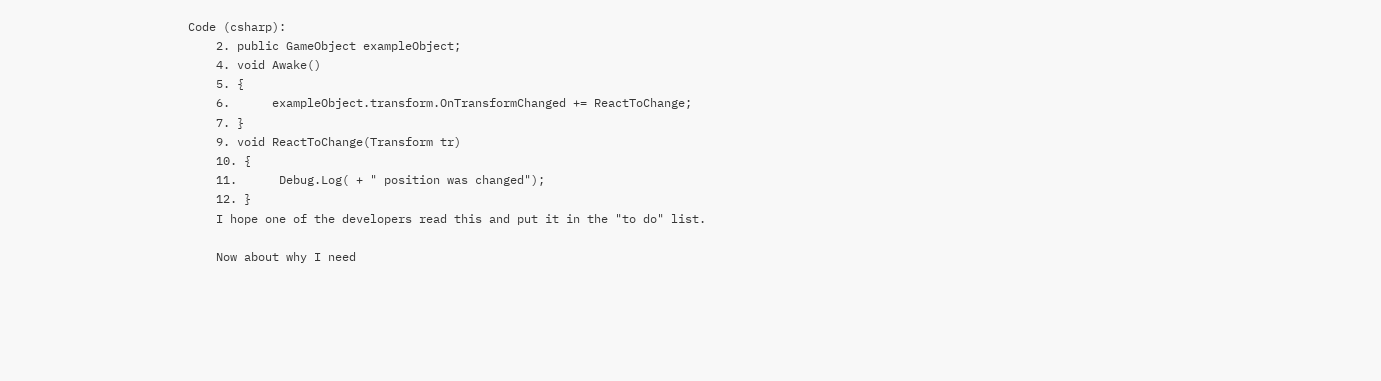Code (csharp):
    2. public GameObject exampleObject;
    4. void Awake()
    5. {
    6.      exampleObject.transform.OnTransformChanged += ReactToChange;
    7. }
    9. void ReactToChange(Transform tr)
    10. {
    11.      Debug.Log( + " position was changed");
    12. }
    I hope one of the developers read this and put it in the "to do" list.

    Now about why I need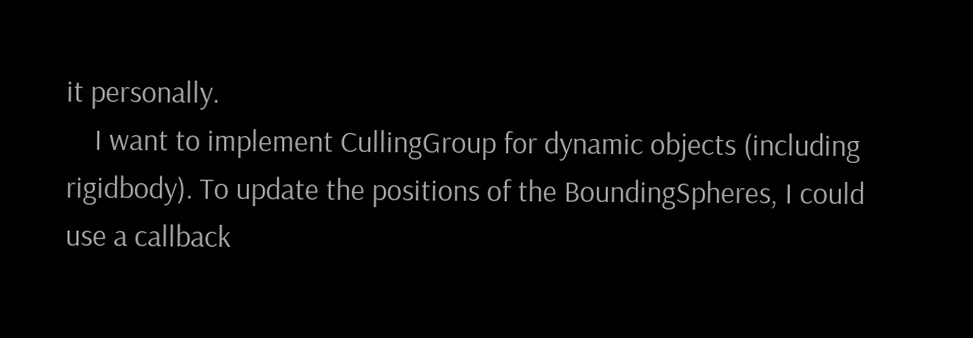it personally.
    I want to implement CullingGroup for dynamic objects (including rigidbody). To update the positions of the BoundingSpheres, I could use a callback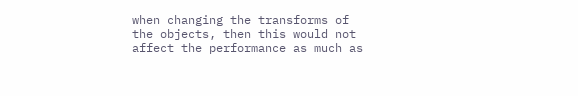when changing the transforms of the objects, then this would not affect the performance as much as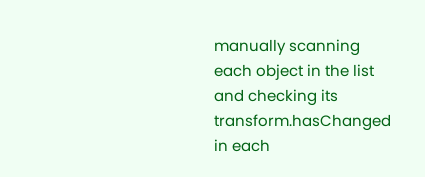manually scanning each object in the list and checking its transform.hasChanged in each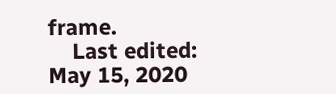frame.
    Last edited: May 15, 2020